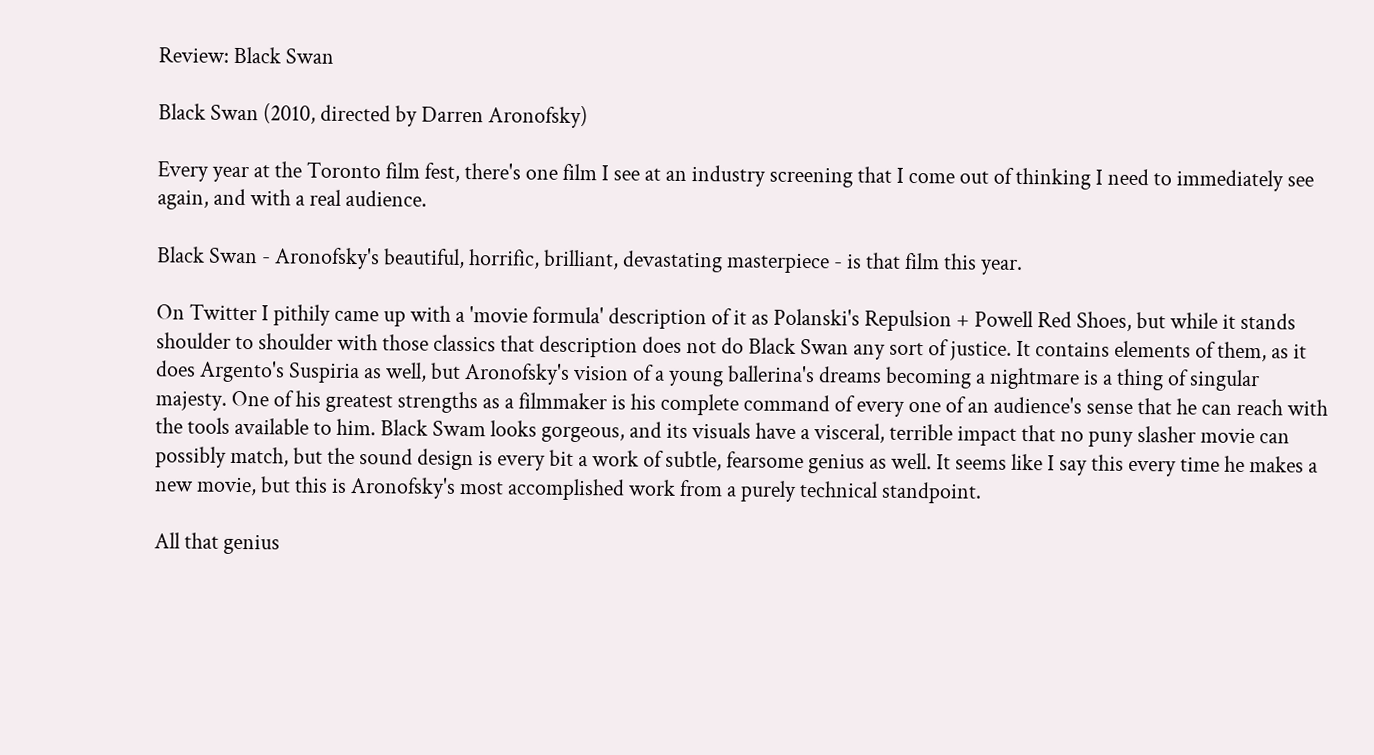Review: Black Swan

Black Swan (2010, directed by Darren Aronofsky)

Every year at the Toronto film fest, there's one film I see at an industry screening that I come out of thinking I need to immediately see again, and with a real audience.

Black Swan - Aronofsky's beautiful, horrific, brilliant, devastating masterpiece - is that film this year.

On Twitter I pithily came up with a 'movie formula' description of it as Polanski's Repulsion + Powell Red Shoes, but while it stands shoulder to shoulder with those classics that description does not do Black Swan any sort of justice. It contains elements of them, as it does Argento's Suspiria as well, but Aronofsky's vision of a young ballerina's dreams becoming a nightmare is a thing of singular majesty. One of his greatest strengths as a filmmaker is his complete command of every one of an audience's sense that he can reach with the tools available to him. Black Swam looks gorgeous, and its visuals have a visceral, terrible impact that no puny slasher movie can possibly match, but the sound design is every bit a work of subtle, fearsome genius as well. It seems like I say this every time he makes a new movie, but this is Aronofsky's most accomplished work from a purely technical standpoint.

All that genius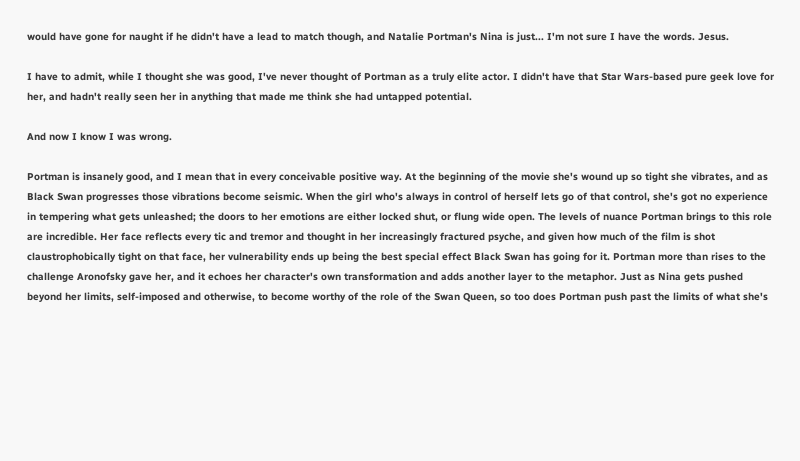would have gone for naught if he didn't have a lead to match though, and Natalie Portman's Nina is just... I'm not sure I have the words. Jesus.

I have to admit, while I thought she was good, I've never thought of Portman as a truly elite actor. I didn't have that Star Wars-based pure geek love for her, and hadn't really seen her in anything that made me think she had untapped potential.

And now I know I was wrong.

Portman is insanely good, and I mean that in every conceivable positive way. At the beginning of the movie she's wound up so tight she vibrates, and as Black Swan progresses those vibrations become seismic. When the girl who's always in control of herself lets go of that control, she's got no experience in tempering what gets unleashed; the doors to her emotions are either locked shut, or flung wide open. The levels of nuance Portman brings to this role are incredible. Her face reflects every tic and tremor and thought in her increasingly fractured psyche, and given how much of the film is shot claustrophobically tight on that face, her vulnerability ends up being the best special effect Black Swan has going for it. Portman more than rises to the challenge Aronofsky gave her, and it echoes her character's own transformation and adds another layer to the metaphor. Just as Nina gets pushed beyond her limits, self-imposed and otherwise, to become worthy of the role of the Swan Queen, so too does Portman push past the limits of what she's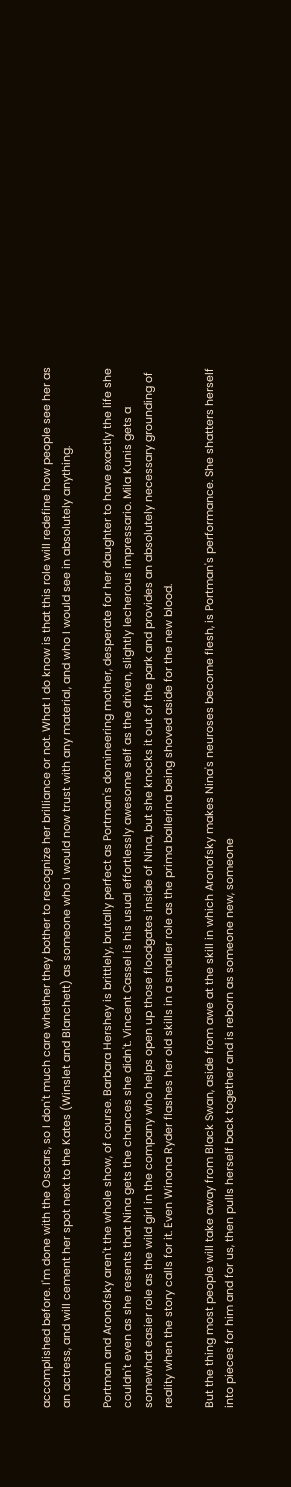accomplished before. I'm done with the Oscars, so I don't much care whether they bother to recognize her brilliance or not. What I do know is that this role will redefine how people see her as an actress, and will cement her spot next to the Kates (Winslet and Blanchett) as someone who I would now trust with any material, and who I would see in absolutely anything.

Portman and Aronofsky aren't the whole show, of course. Barbara Hershey is brittlely, brutally perfect as Portman's domineering mother, desperate for her daughter to have exactly the life she couldn't even as she resents that Nina gets the chances she didn't. Vincent Cassel is his usual effortlessly awesome self as the driven, slightly lecherous impressario. Mila Kunis gets a somewhat easier role as the wild girl in the company who helps open up those floodgates inside of Nina, but she knocks it out of the park and provides an absolutely necessary grounding of reality when the story calls for it. Even Winona Ryder flashes her old skills in a smaller role as the prima ballerina being shoved aside for the new blood.

But the thing most people will take away from Black Swan, aside from awe at the skill in which Aronofsky makes Nina's neuroses become flesh, is Portman's performance. She shatters herself into pieces for him and for us, then pulls herself back together and is reborn as someone new, someone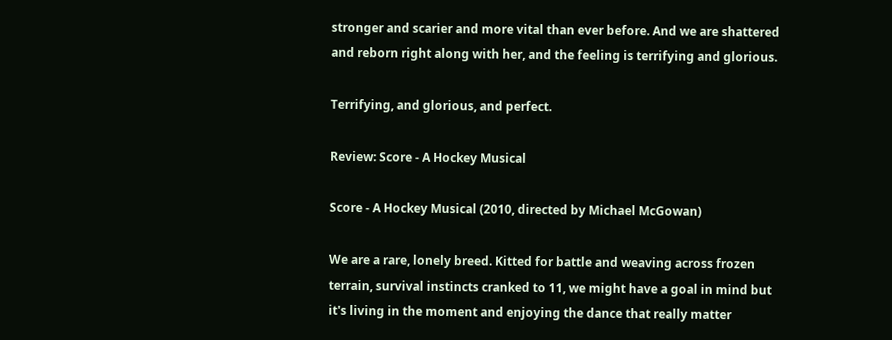stronger and scarier and more vital than ever before. And we are shattered and reborn right along with her, and the feeling is terrifying and glorious.

Terrifying, and glorious, and perfect.

Review: Score - A Hockey Musical

Score - A Hockey Musical (2010, directed by Michael McGowan)

We are a rare, lonely breed. Kitted for battle and weaving across frozen terrain, survival instincts cranked to 11, we might have a goal in mind but it's living in the moment and enjoying the dance that really matter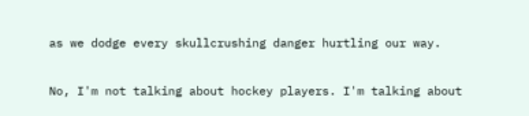as we dodge every skullcrushing danger hurtling our way.

No, I'm not talking about hockey players. I'm talking about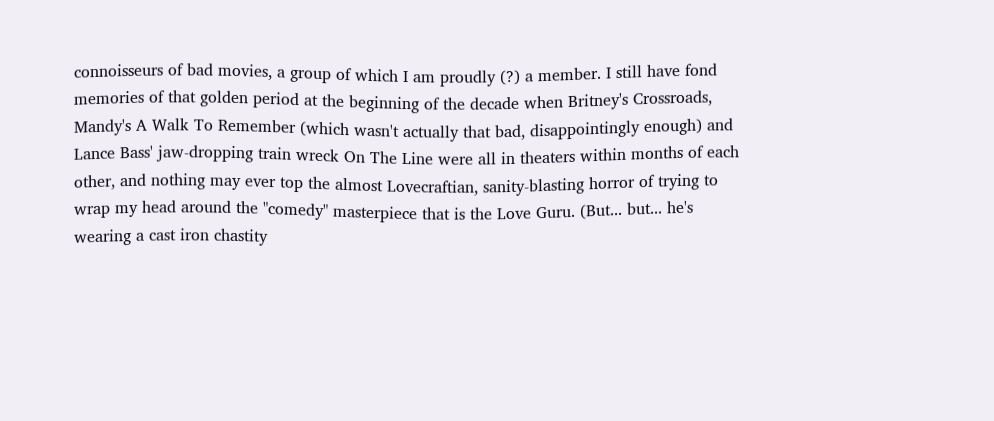connoisseurs of bad movies, a group of which I am proudly (?) a member. I still have fond memories of that golden period at the beginning of the decade when Britney's Crossroads, Mandy's A Walk To Remember (which wasn't actually that bad, disappointingly enough) and Lance Bass' jaw-dropping train wreck On The Line were all in theaters within months of each other, and nothing may ever top the almost Lovecraftian, sanity-blasting horror of trying to wrap my head around the "comedy" masterpiece that is the Love Guru. (But... but... he's wearing a cast iron chastity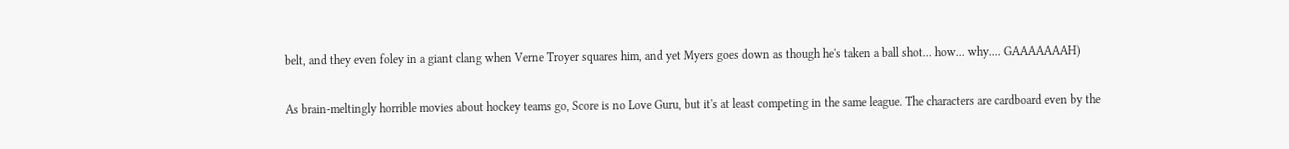belt, and they even foley in a giant clang when Verne Troyer squares him, and yet Myers goes down as though he's taken a ball shot... how... why.... GAAAAAAAH)

As brain-meltingly horrible movies about hockey teams go, Score is no Love Guru, but it's at least competing in the same league. The characters are cardboard even by the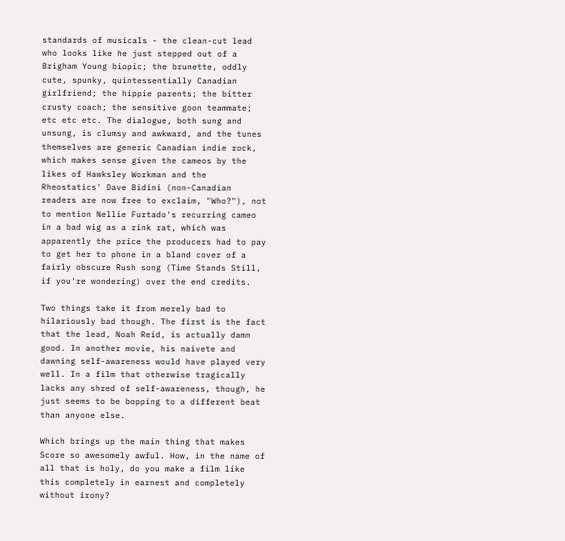standards of musicals - the clean-cut lead who looks like he just stepped out of a Brigham Young biopic; the brunette, oddly cute, spunky, quintessentially Canadian girlfriend; the hippie parents; the bitter crusty coach; the sensitive goon teammate; etc etc etc. The dialogue, both sung and unsung, is clumsy and awkward, and the tunes themselves are generic Canadian indie rock, which makes sense given the cameos by the likes of Hawksley Workman and the Rheostatics' Dave Bidini (non-Canadian readers are now free to exclaim, "Who?"), not to mention Nellie Furtado's recurring cameo in a bad wig as a rink rat, which was apparently the price the producers had to pay to get her to phone in a bland cover of a fairly obscure Rush song (Time Stands Still, if you're wondering) over the end credits.

Two things take it from merely bad to hilariously bad though. The first is the fact that the lead, Noah Reid, is actually damn good. In another movie, his naivete and dawning self-awareness would have played very well. In a film that otherwise tragically lacks any shred of self-awareness, though, he just seems to be bopping to a different beat than anyone else.

Which brings up the main thing that makes Score so awesomely awful. How, in the name of all that is holy, do you make a film like this completely in earnest and completely without irony?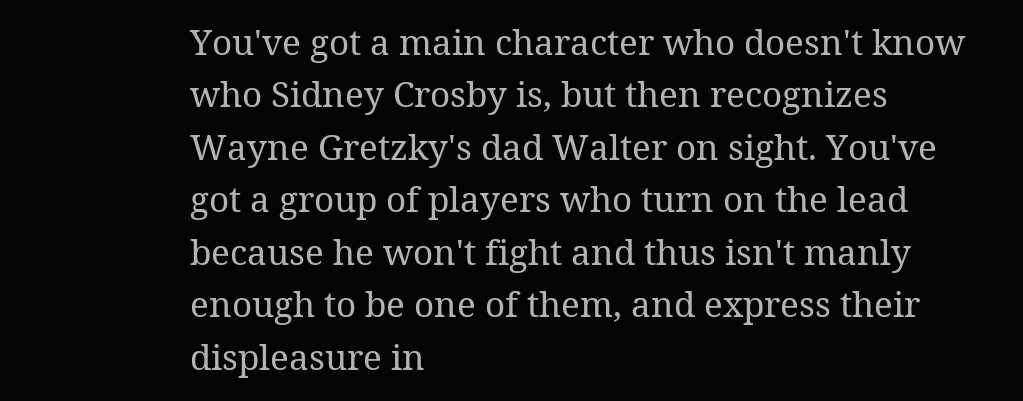You've got a main character who doesn't know who Sidney Crosby is, but then recognizes Wayne Gretzky's dad Walter on sight. You've got a group of players who turn on the lead because he won't fight and thus isn't manly enough to be one of them, and express their displeasure in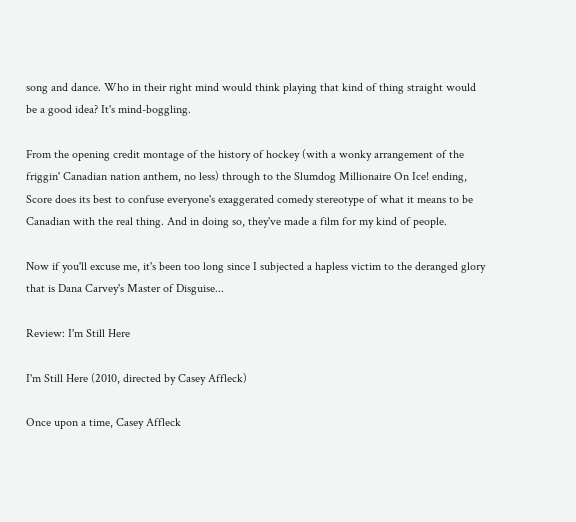song and dance. Who in their right mind would think playing that kind of thing straight would be a good idea? It's mind-boggling.

From the opening credit montage of the history of hockey (with a wonky arrangement of the friggin' Canadian nation anthem, no less) through to the Slumdog Millionaire On Ice! ending, Score does its best to confuse everyone's exaggerated comedy stereotype of what it means to be Canadian with the real thing. And in doing so, they've made a film for my kind of people.

Now if you'll excuse me, it's been too long since I subjected a hapless victim to the deranged glory that is Dana Carvey's Master of Disguise...

Review: I'm Still Here

I'm Still Here (2010, directed by Casey Affleck)

Once upon a time, Casey Affleck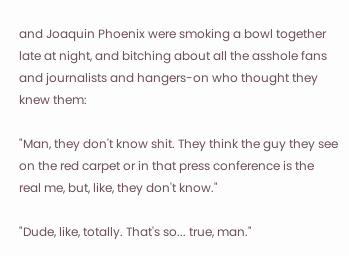and Joaquin Phoenix were smoking a bowl together late at night, and bitching about all the asshole fans and journalists and hangers-on who thought they knew them:

"Man, they don't know shit. They think the guy they see on the red carpet or in that press conference is the real me, but, like, they don't know."

"Dude, like, totally. That's so... true, man."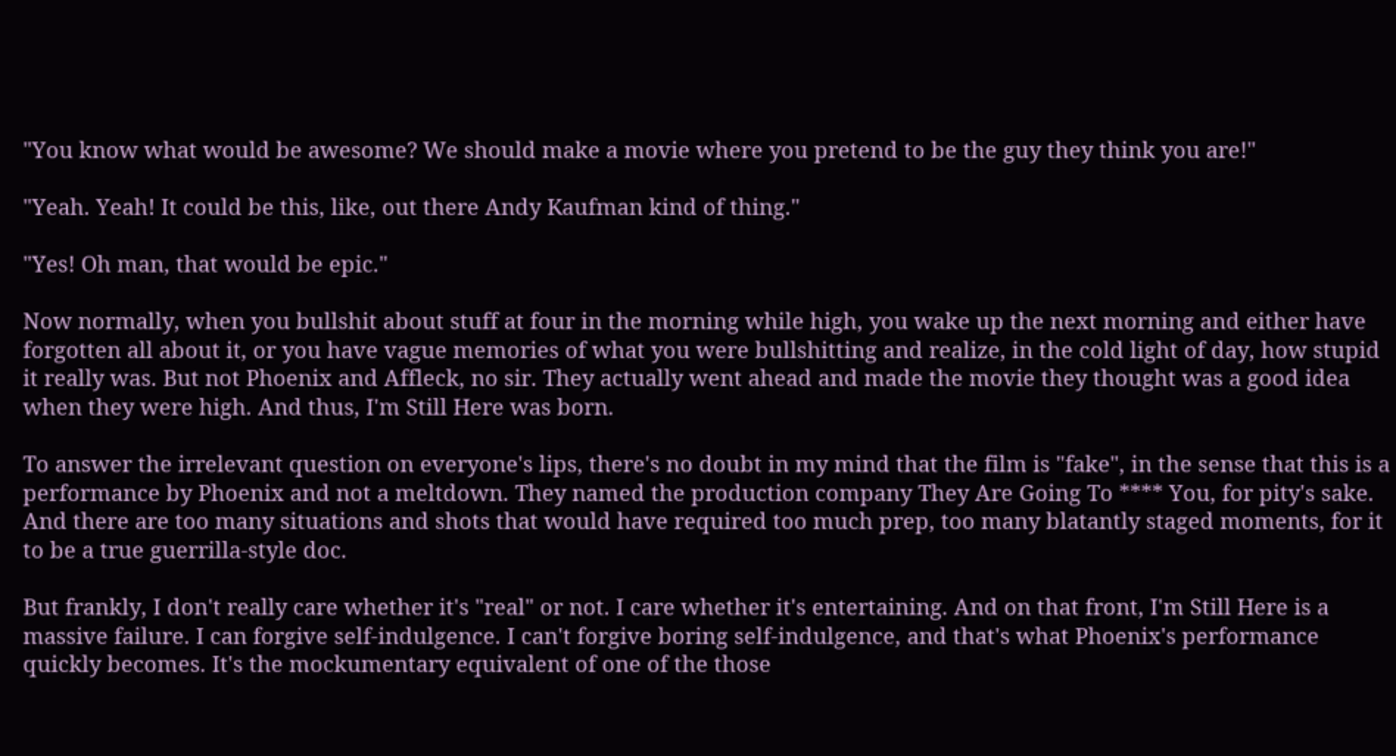"You know what would be awesome? We should make a movie where you pretend to be the guy they think you are!"

"Yeah. Yeah! It could be this, like, out there Andy Kaufman kind of thing."

"Yes! Oh man, that would be epic."

Now normally, when you bullshit about stuff at four in the morning while high, you wake up the next morning and either have forgotten all about it, or you have vague memories of what you were bullshitting and realize, in the cold light of day, how stupid it really was. But not Phoenix and Affleck, no sir. They actually went ahead and made the movie they thought was a good idea when they were high. And thus, I'm Still Here was born.

To answer the irrelevant question on everyone's lips, there's no doubt in my mind that the film is "fake", in the sense that this is a performance by Phoenix and not a meltdown. They named the production company They Are Going To **** You, for pity's sake. And there are too many situations and shots that would have required too much prep, too many blatantly staged moments, for it to be a true guerrilla-style doc.

But frankly, I don't really care whether it's "real" or not. I care whether it's entertaining. And on that front, I'm Still Here is a massive failure. I can forgive self-indulgence. I can't forgive boring self-indulgence, and that's what Phoenix's performance quickly becomes. It's the mockumentary equivalent of one of the those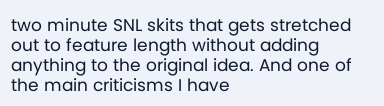two minute SNL skits that gets stretched out to feature length without adding anything to the original idea. And one of the main criticisms I have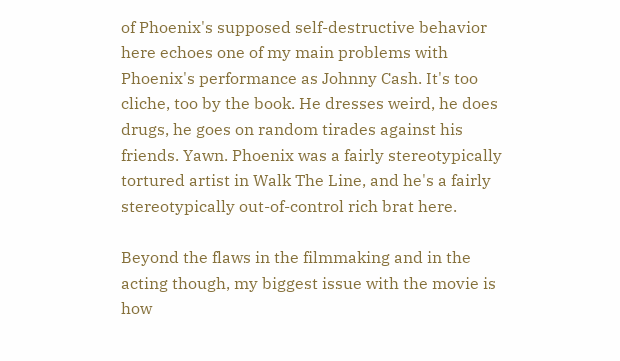of Phoenix's supposed self-destructive behavior here echoes one of my main problems with Phoenix's performance as Johnny Cash. It's too cliche, too by the book. He dresses weird, he does drugs, he goes on random tirades against his friends. Yawn. Phoenix was a fairly stereotypically tortured artist in Walk The Line, and he's a fairly stereotypically out-of-control rich brat here.

Beyond the flaws in the filmmaking and in the acting though, my biggest issue with the movie is how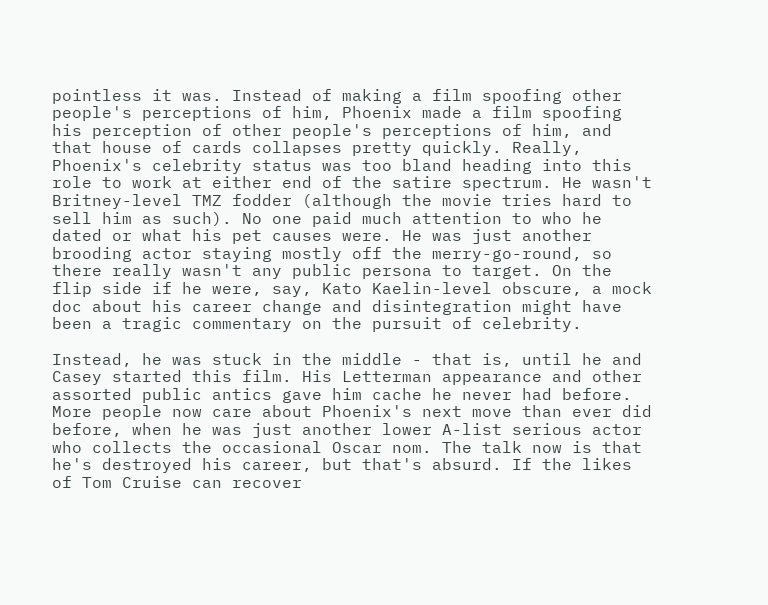pointless it was. Instead of making a film spoofing other people's perceptions of him, Phoenix made a film spoofing his perception of other people's perceptions of him, and that house of cards collapses pretty quickly. Really, Phoenix's celebrity status was too bland heading into this role to work at either end of the satire spectrum. He wasn't Britney-level TMZ fodder (although the movie tries hard to sell him as such). No one paid much attention to who he dated or what his pet causes were. He was just another brooding actor staying mostly off the merry-go-round, so there really wasn't any public persona to target. On the flip side if he were, say, Kato Kaelin-level obscure, a mock doc about his career change and disintegration might have been a tragic commentary on the pursuit of celebrity.

Instead, he was stuck in the middle - that is, until he and Casey started this film. His Letterman appearance and other assorted public antics gave him cache he never had before. More people now care about Phoenix's next move than ever did before, when he was just another lower A-list serious actor who collects the occasional Oscar nom. The talk now is that he's destroyed his career, but that's absurd. If the likes of Tom Cruise can recover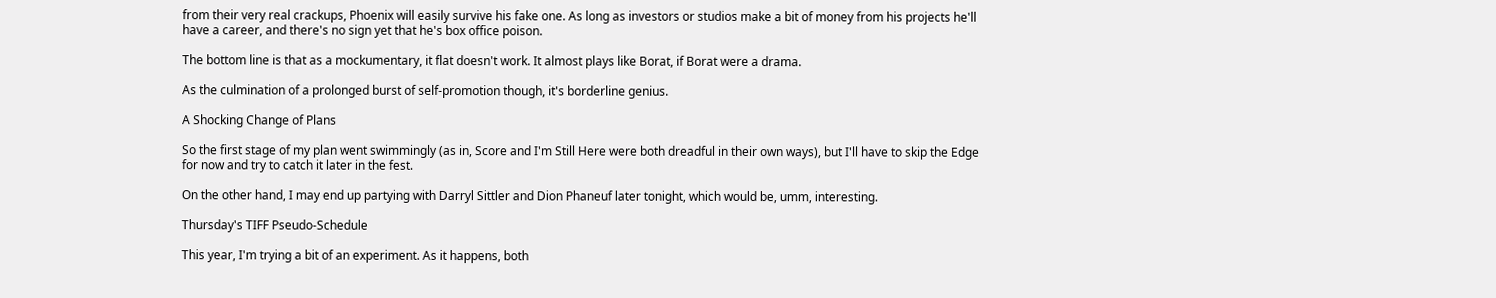from their very real crackups, Phoenix will easily survive his fake one. As long as investors or studios make a bit of money from his projects he'll have a career, and there's no sign yet that he's box office poison.

The bottom line is that as a mockumentary, it flat doesn't work. It almost plays like Borat, if Borat were a drama.

As the culmination of a prolonged burst of self-promotion though, it's borderline genius.

A Shocking Change of Plans

So the first stage of my plan went swimmingly (as in, Score and I'm Still Here were both dreadful in their own ways), but I'll have to skip the Edge for now and try to catch it later in the fest.

On the other hand, I may end up partying with Darryl Sittler and Dion Phaneuf later tonight, which would be, umm, interesting.

Thursday's TIFF Pseudo-Schedule

This year, I'm trying a bit of an experiment. As it happens, both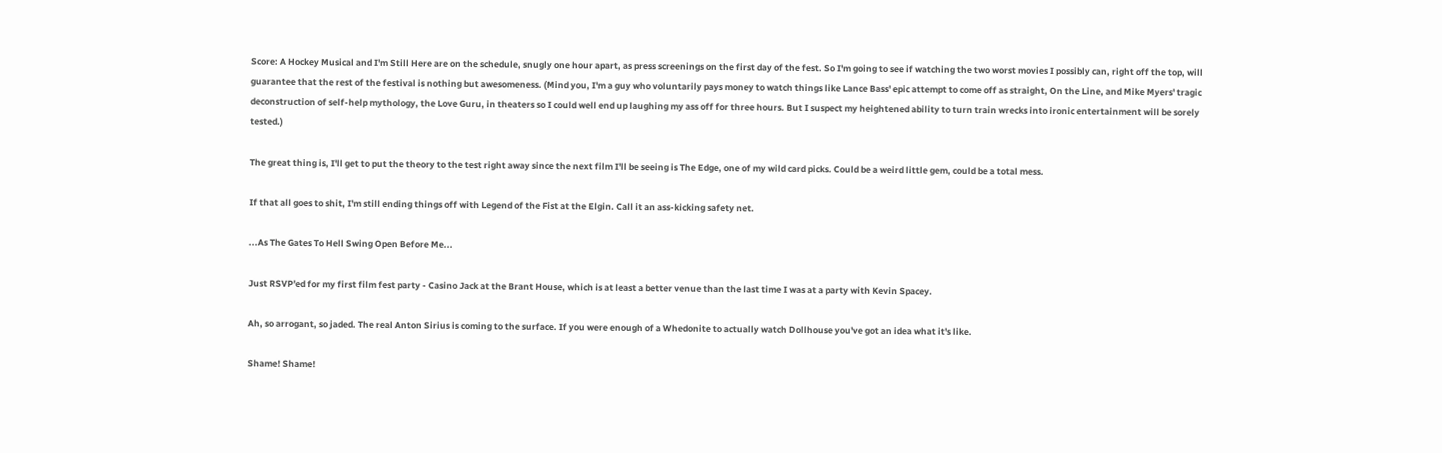Score: A Hockey Musical and I'm Still Here are on the schedule, snugly one hour apart, as press screenings on the first day of the fest. So I'm going to see if watching the two worst movies I possibly can, right off the top, will guarantee that the rest of the festival is nothing but awesomeness. (Mind you, I'm a guy who voluntarily pays money to watch things like Lance Bass' epic attempt to come off as straight, On the Line, and Mike Myers' tragic deconstruction of self-help mythology, the Love Guru, in theaters so I could well end up laughing my ass off for three hours. But I suspect my heightened ability to turn train wrecks into ironic entertainment will be sorely tested.)

The great thing is, I'll get to put the theory to the test right away since the next film I'll be seeing is The Edge, one of my wild card picks. Could be a weird little gem, could be a total mess.

If that all goes to shit, I'm still ending things off with Legend of the Fist at the Elgin. Call it an ass-kicking safety net.

...As The Gates To Hell Swing Open Before Me...

Just RSVP'ed for my first film fest party - Casino Jack at the Brant House, which is at least a better venue than the last time I was at a party with Kevin Spacey.

Ah, so arrogant, so jaded. The real Anton Sirius is coming to the surface. If you were enough of a Whedonite to actually watch Dollhouse you've got an idea what it's like.

Shame! Shame!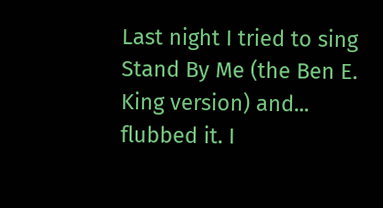Last night I tried to sing Stand By Me (the Ben E. King version) and... flubbed it. I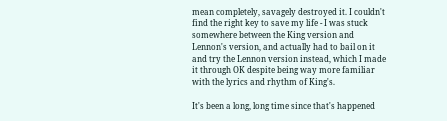mean completely, savagely destroyed it. I couldn't find the right key to save my life - I was stuck somewhere between the King version and Lennon's version, and actually had to bail on it and try the Lennon version instead, which I made it through OK despite being way more familiar with the lyrics and rhythm of King's.

It's been a long, long time since that's happened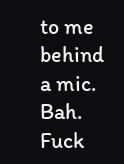to me behind a mic. Bah. Fuck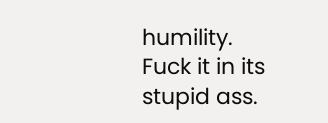humility. Fuck it in its stupid ass.